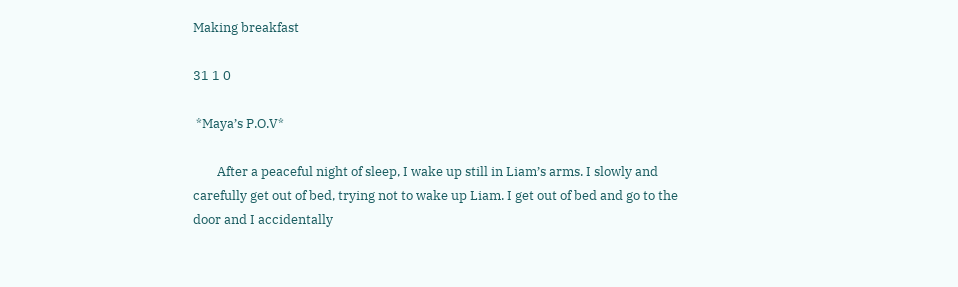Making breakfast

31 1 0

 *Maya’s P.O.V*

        After a peaceful night of sleep, I wake up still in Liam’s arms. I slowly and carefully get out of bed, trying not to wake up Liam. I get out of bed and go to the door and I accidentally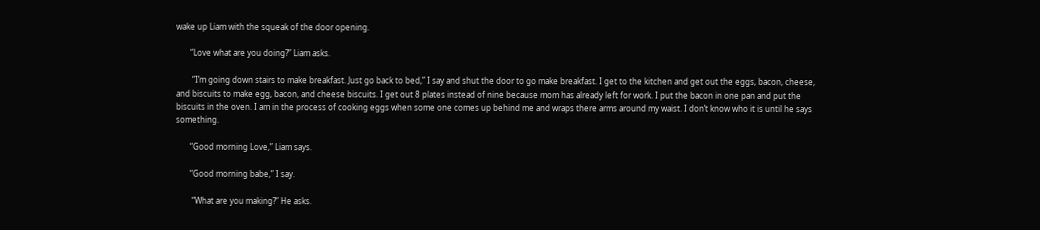wake up Liam with the squeak of the door opening.

       “Love what are you doing?” Liam asks.

        “I’m going down stairs to make breakfast. Just go back to bed,” I say and shut the door to go make breakfast. I get to the kitchen and get out the eggs, bacon, cheese, and biscuits to make egg, bacon, and cheese biscuits. I get out 8 plates instead of nine because mom has already left for work. I put the bacon in one pan and put the biscuits in the oven. I am in the process of cooking eggs when some one comes up behind me and wraps there arms around my waist. I don’t know who it is until he says something.

       “Good morning Love,” Liam says.

       “Good morning babe,” I say.

        “What are you making?” He asks.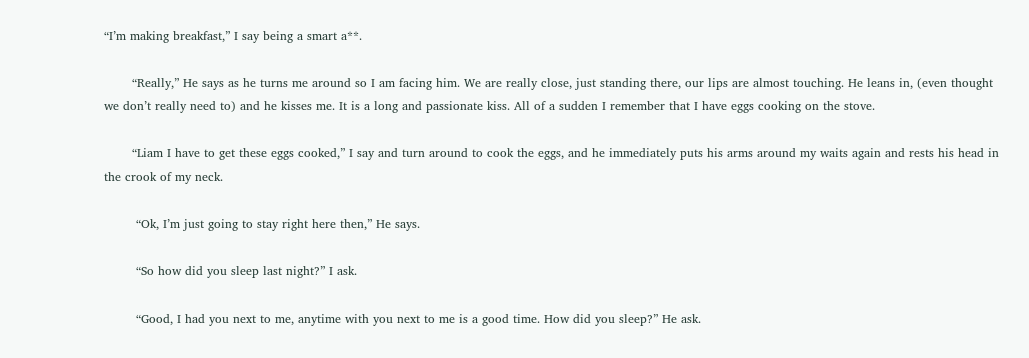“I’m making breakfast,” I say being a smart a**.

       “Really,” He says as he turns me around so I am facing him. We are really close, just standing there, our lips are almost touching. He leans in, (even thought we don’t really need to) and he kisses me. It is a long and passionate kiss. All of a sudden I remember that I have eggs cooking on the stove.

       “Liam I have to get these eggs cooked,” I say and turn around to cook the eggs, and he immediately puts his arms around my waits again and rests his head in the crook of my neck.

        “Ok, I’m just going to stay right here then,” He says.

        “So how did you sleep last night?” I ask.

        “Good, I had you next to me, anytime with you next to me is a good time. How did you sleep?” He ask.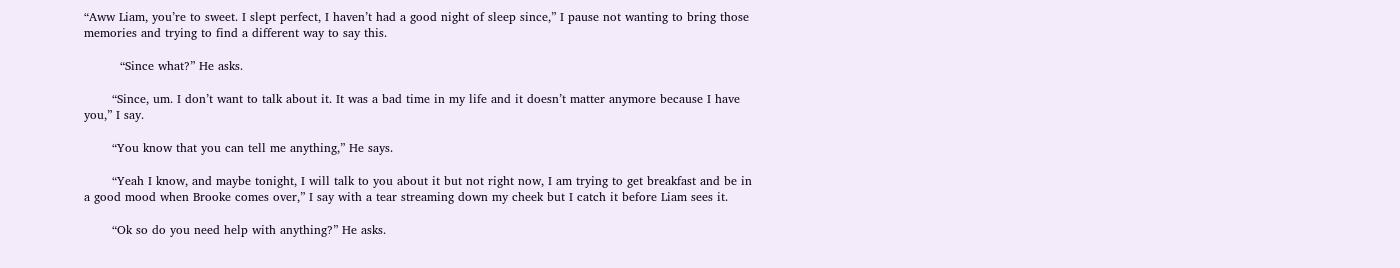“Aww Liam, you’re to sweet. I slept perfect, I haven’t had a good night of sleep since,” I pause not wanting to bring those memories and trying to find a different way to say this.

         “Since what?” He asks.

       “Since, um. I don’t want to talk about it. It was a bad time in my life and it doesn’t matter anymore because I have you,” I say.

       “You know that you can tell me anything,” He says.

       “Yeah I know, and maybe tonight, I will talk to you about it but not right now, I am trying to get breakfast and be in a good mood when Brooke comes over,” I say with a tear streaming down my cheek but I catch it before Liam sees it.

       “Ok so do you need help with anything?” He asks.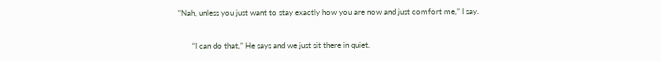“Nah, unless you just want to stay exactly how you are now and just comfort me,” I say.

       “I can do that,” He says and we just sit there in quiet.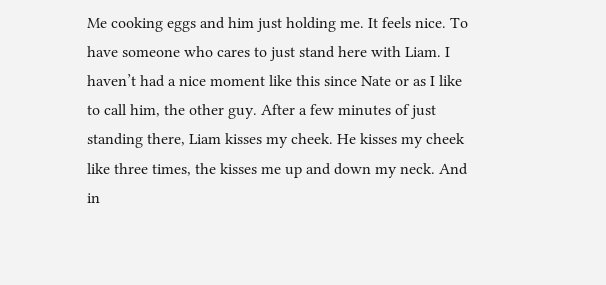Me cooking eggs and him just holding me. It feels nice. To have someone who cares to just stand here with Liam. I haven’t had a nice moment like this since Nate or as I like to call him, the other guy. After a few minutes of just standing there, Liam kisses my cheek. He kisses my cheek like three times, the kisses me up and down my neck. And in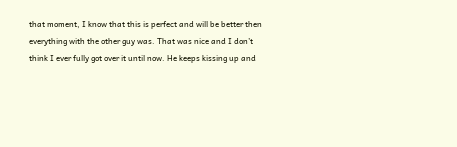that moment, I know that this is perfect and will be better then everything with the other guy was. That was nice and I don’t think I ever fully got over it until now. He keeps kissing up and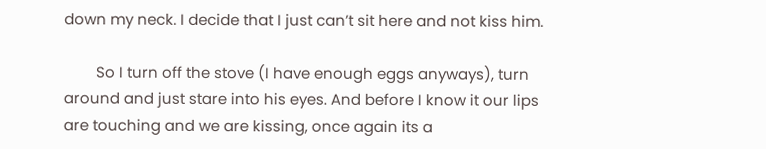down my neck. I decide that I just can’t sit here and not kiss him.

        So I turn off the stove (I have enough eggs anyways), turn around and just stare into his eyes. And before I know it our lips are touching and we are kissing, once again its a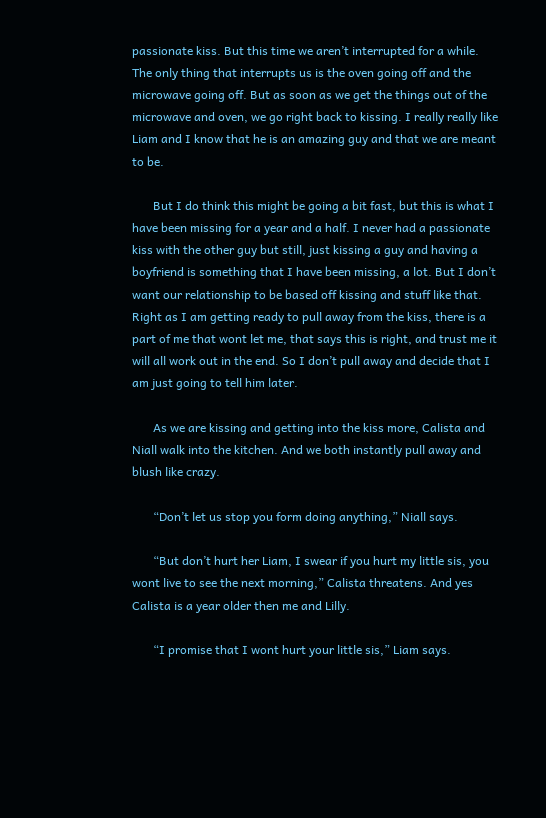passionate kiss. But this time we aren’t interrupted for a while.  The only thing that interrupts us is the oven going off and the microwave going off. But as soon as we get the things out of the microwave and oven, we go right back to kissing. I really really like Liam and I know that he is an amazing guy and that we are meant to be.

       But I do think this might be going a bit fast, but this is what I have been missing for a year and a half. I never had a passionate kiss with the other guy but still, just kissing a guy and having a boyfriend is something that I have been missing, a lot. But I don’t want our relationship to be based off kissing and stuff like that. Right as I am getting ready to pull away from the kiss, there is a part of me that wont let me, that says this is right, and trust me it will all work out in the end. So I don’t pull away and decide that I am just going to tell him later.

       As we are kissing and getting into the kiss more, Calista and Niall walk into the kitchen. And we both instantly pull away and blush like crazy.

       “Don’t let us stop you form doing anything,” Niall says.

       “But don’t hurt her Liam, I swear if you hurt my little sis, you wont live to see the next morning,” Calista threatens. And yes Calista is a year older then me and Lilly.

       “I promise that I wont hurt your little sis,” Liam says.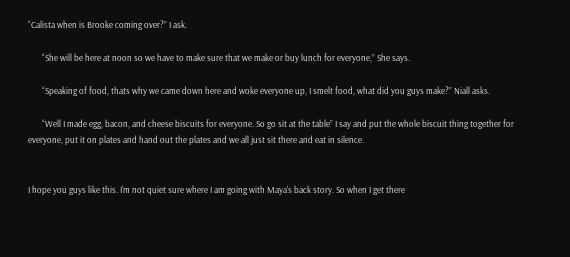“Calista when is Brooke coming over?” I ask.

       “She will be here at noon so we have to make sure that we make or buy lunch for everyone,” She says.

       “Speaking of food, thats why we came down here and woke everyone up, I smelt food, what did you guys make?” Niall asks.

       “Well I made egg, bacon, and cheese biscuits for everyone. So go sit at the table” I say and put the whole biscuit thing together for everyone, put it on plates and hand out the plates and we all just sit there and eat in silence.


I hope you guys like this. I'm not quiet sure where I am going with Maya's back story. So when I get there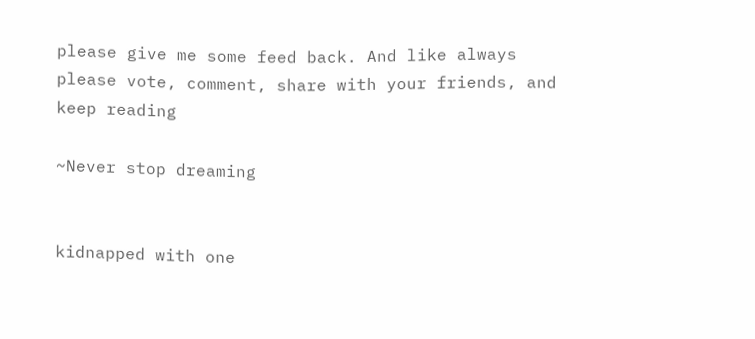please give me some feed back. And like always please vote, comment, share with your friends, and keep reading

~Never stop dreaming


kidnapped with one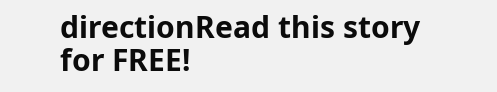directionRead this story for FREE!